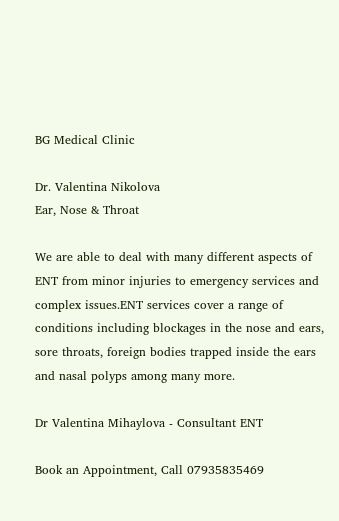BG Medical Clinic

Dr. Valentina Nikolova
Ear, Nose & Throat

We are able to deal with many different aspects of ENT from minor injuries to emergency services and complex issues.ENT services cover a range of conditions including blockages in the nose and ears, sore throats, foreign bodies trapped inside the ears and nasal polyps among many more.

Dr Valentina Mihaylova - Consultant ENT

Book an Appointment, Call 07935835469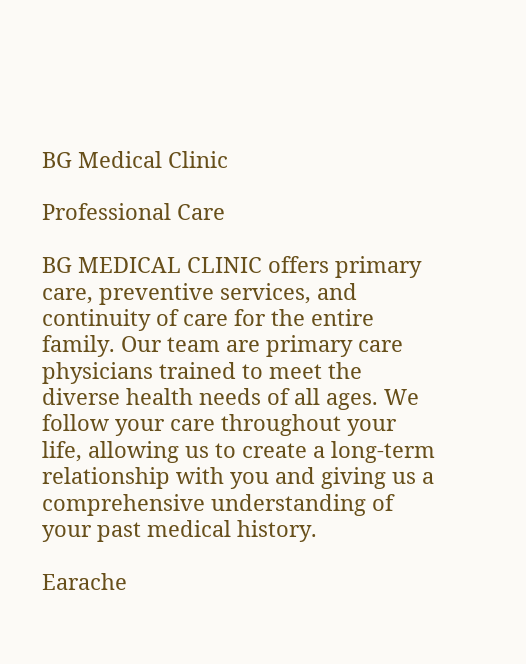BG Medical Clinic

Professional Care

BG MEDICAL CLINIC offers primary care, preventive services, and continuity of care for the entire family. Our team are primary care physicians trained to meet the diverse health needs of all ages. We follow your care throughout your life, allowing us to create a long-term relationship with you and giving us a comprehensive understanding of your past medical history.

Earache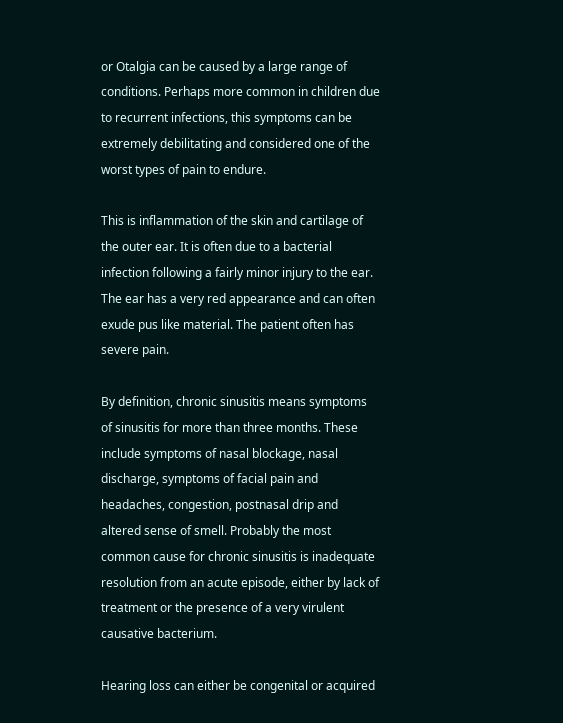or Otalgia can be caused by a large range of conditions. Perhaps more common in children due to recurrent infections, this symptoms can be extremely debilitating and considered one of the worst types of pain to endure.

This is inflammation of the skin and cartilage of the outer ear. It is often due to a bacterial infection following a fairly minor injury to the ear. The ear has a very red appearance and can often exude pus like material. The patient often has severe pain.

By definition, chronic sinusitis means symptoms of sinusitis for more than three months. These include symptoms of nasal blockage, nasal discharge, symptoms of facial pain and headaches, congestion, postnasal drip and altered sense of smell. Probably the most common cause for chronic sinusitis is inadequate resolution from an acute episode, either by lack of treatment or the presence of a very virulent causative bacterium.

Hearing loss can either be congenital or acquired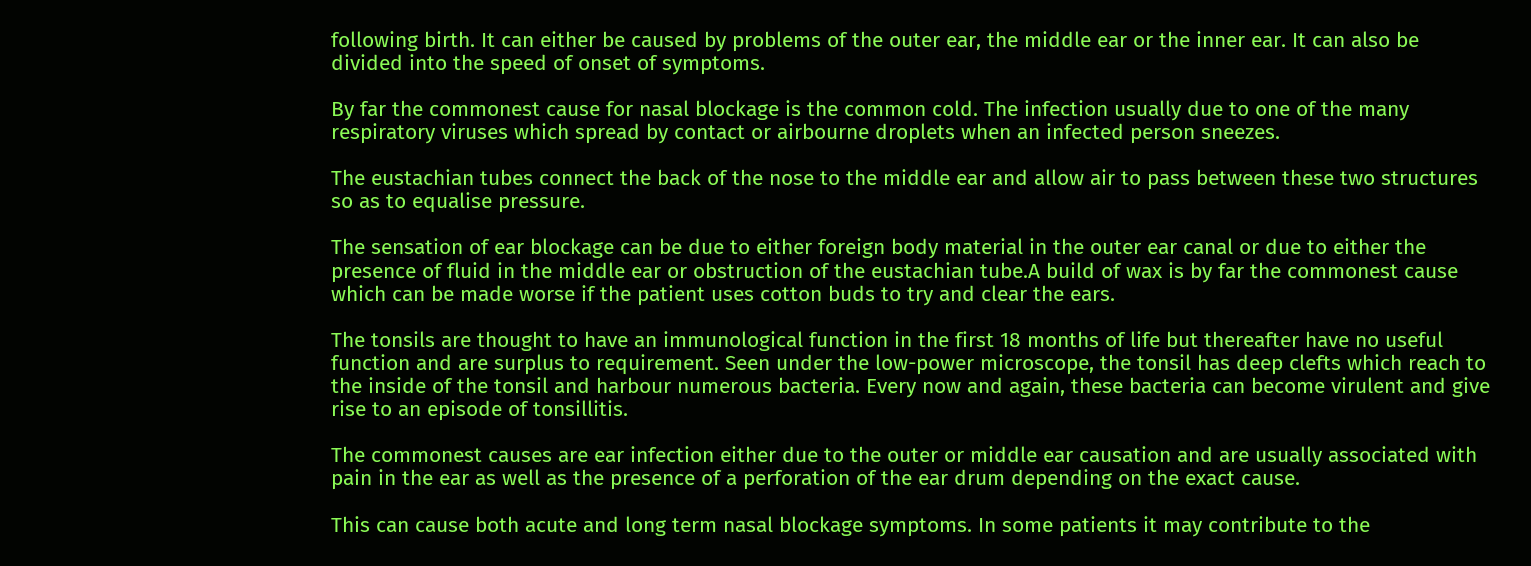following birth. It can either be caused by problems of the outer ear, the middle ear or the inner ear. It can also be divided into the speed of onset of symptoms.

By far the commonest cause for nasal blockage is the common cold. The infection usually due to one of the many respiratory viruses which spread by contact or airbourne droplets when an infected person sneezes.

The eustachian tubes connect the back of the nose to the middle ear and allow air to pass between these two structures so as to equalise pressure.

The sensation of ear blockage can be due to either foreign body material in the outer ear canal or due to either the presence of fluid in the middle ear or obstruction of the eustachian tube.A build of wax is by far the commonest cause which can be made worse if the patient uses cotton buds to try and clear the ears.

The tonsils are thought to have an immunological function in the first 18 months of life but thereafter have no useful function and are surplus to requirement. Seen under the low-power microscope, the tonsil has deep clefts which reach to the inside of the tonsil and harbour numerous bacteria. Every now and again, these bacteria can become virulent and give rise to an episode of tonsillitis.

The commonest causes are ear infection either due to the outer or middle ear causation and are usually associated with pain in the ear as well as the presence of a perforation of the ear drum depending on the exact cause.

This can cause both acute and long term nasal blockage symptoms. In some patients it may contribute to the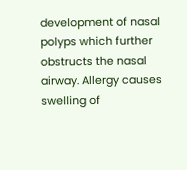development of nasal polyps which further obstructs the nasal airway. Allergy causes swelling of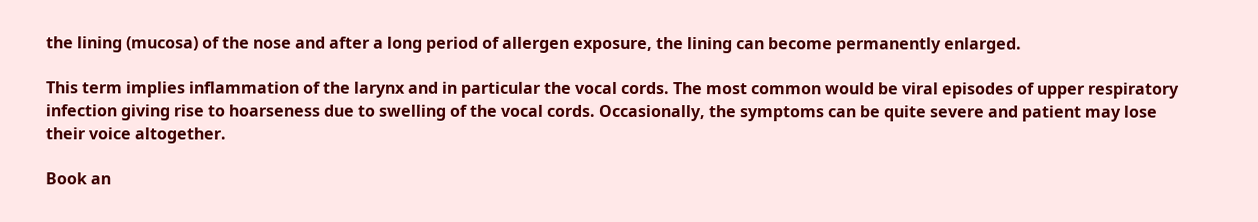the lining (mucosa) of the nose and after a long period of allergen exposure, the lining can become permanently enlarged.

This term implies inflammation of the larynx and in particular the vocal cords. The most common would be viral episodes of upper respiratory infection giving rise to hoarseness due to swelling of the vocal cords. Occasionally, the symptoms can be quite severe and patient may lose their voice altogether.

Book an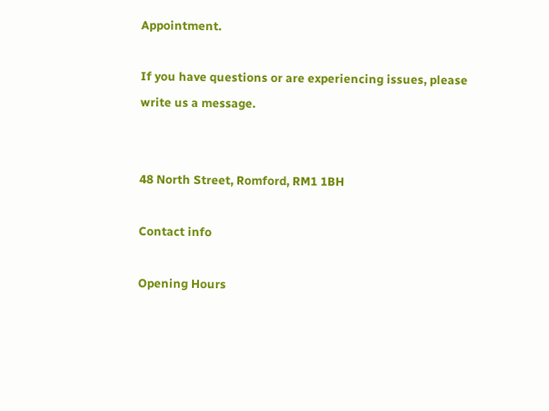Appointment.

If you have questions or are experiencing issues, please write us a message.


48 North Street, Romford, RM1 1BH

Contact info

Opening Hours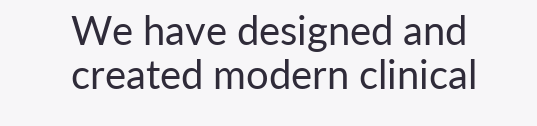We have designed and created modern clinical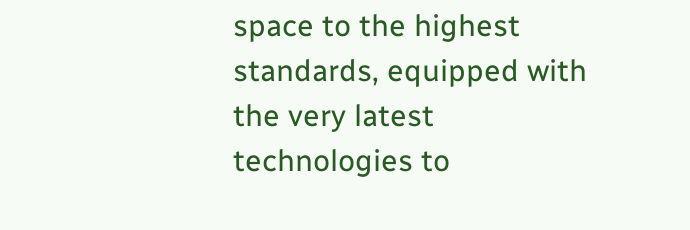space to the highest standards, equipped with the very latest technologies to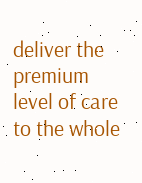deliver the premium level of care to the whole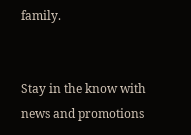family.


Stay in the know with news and promotions